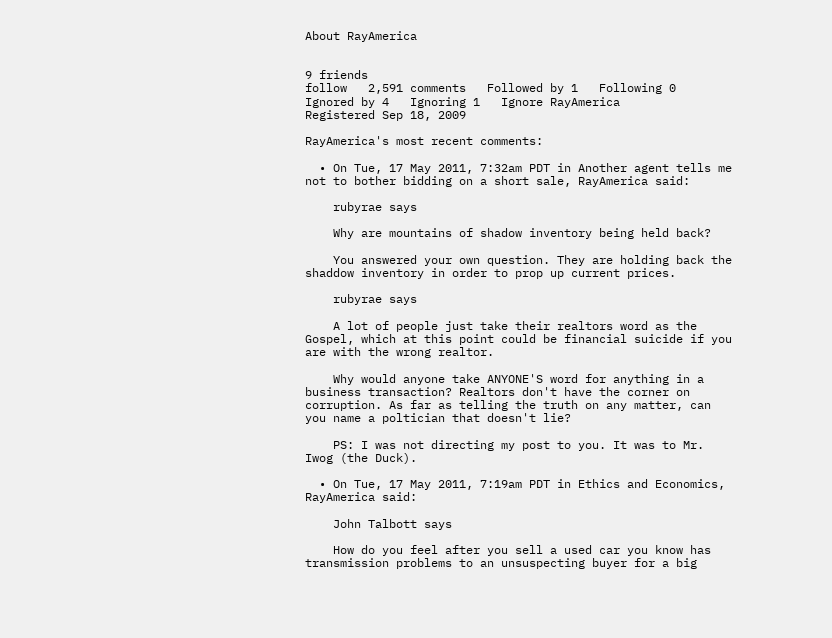About RayAmerica


9 friends
follow   2,591 comments   Followed by 1   Following 0   Ignored by 4   Ignoring 1   Ignore RayAmerica
Registered Sep 18, 2009

RayAmerica's most recent comments:

  • On Tue, 17 May 2011, 7:32am PDT in Another agent tells me not to bother bidding on a short sale, RayAmerica said:

    rubyrae says

    Why are mountains of shadow inventory being held back?

    You answered your own question. They are holding back the shaddow inventory in order to prop up current prices.

    rubyrae says

    A lot of people just take their realtors word as the Gospel, which at this point could be financial suicide if you are with the wrong realtor.

    Why would anyone take ANYONE'S word for anything in a business transaction? Realtors don't have the corner on corruption. As far as telling the truth on any matter, can you name a poltician that doesn't lie?

    PS: I was not directing my post to you. It was to Mr. Iwog (the Duck).

  • On Tue, 17 May 2011, 7:19am PDT in Ethics and Economics, RayAmerica said:

    John Talbott says

    How do you feel after you sell a used car you know has transmission problems to an unsuspecting buyer for a big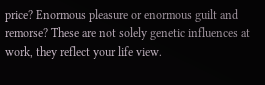price? Enormous pleasure or enormous guilt and remorse? These are not solely genetic influences at work, they reflect your life view.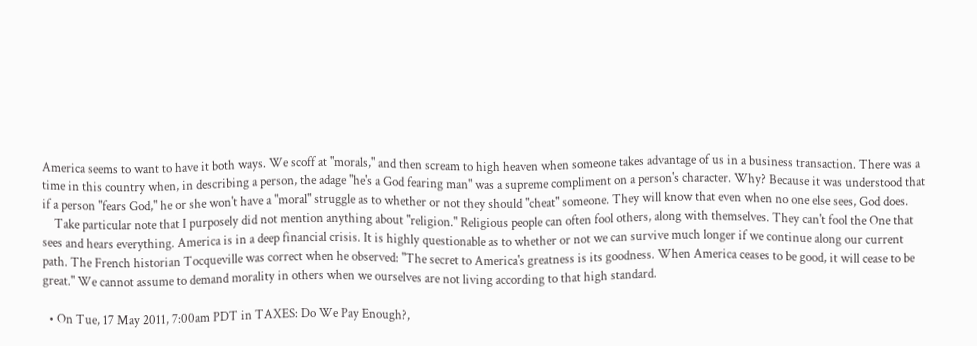America seems to want to have it both ways. We scoff at "morals," and then scream to high heaven when someone takes advantage of us in a business transaction. There was a time in this country when, in describing a person, the adage "he's a God fearing man" was a supreme compliment on a person's character. Why? Because it was understood that if a person "fears God," he or she won't have a "moral" struggle as to whether or not they should "cheat" someone. They will know that even when no one else sees, God does.
    Take particular note that I purposely did not mention anything about "religion." Religious people can often fool others, along with themselves. They can't fool the One that sees and hears everything. America is in a deep financial crisis. It is highly questionable as to whether or not we can survive much longer if we continue along our current path. The French historian Tocqueville was correct when he observed: "The secret to America's greatness is its goodness. When America ceases to be good, it will cease to be great." We cannot assume to demand morality in others when we ourselves are not living according to that high standard.

  • On Tue, 17 May 2011, 7:00am PDT in TAXES: Do We Pay Enough?,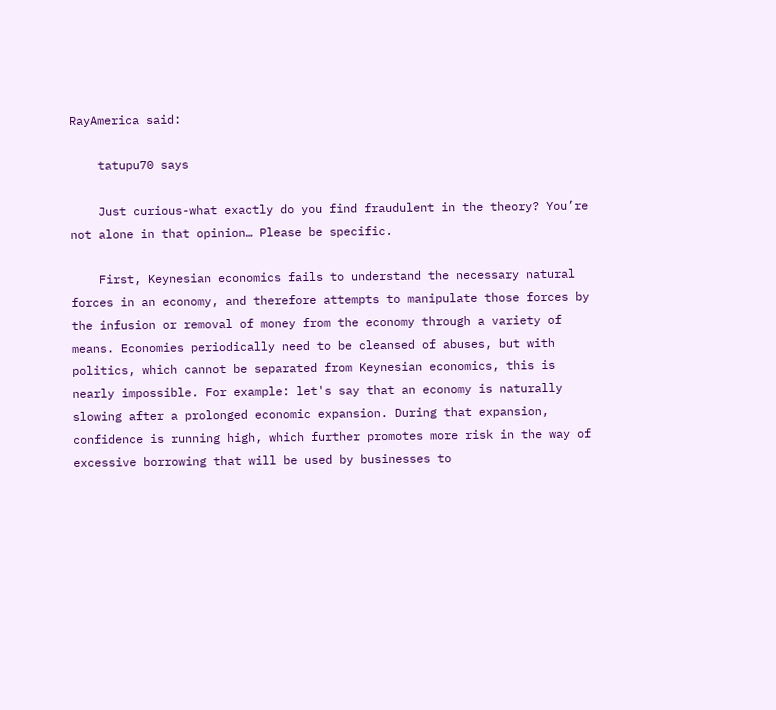RayAmerica said:

    tatupu70 says

    Just curious-what exactly do you find fraudulent in the theory? You’re not alone in that opinion… Please be specific.

    First, Keynesian economics fails to understand the necessary natural forces in an economy, and therefore attempts to manipulate those forces by the infusion or removal of money from the economy through a variety of means. Economies periodically need to be cleansed of abuses, but with politics, which cannot be separated from Keynesian economics, this is nearly impossible. For example: let's say that an economy is naturally slowing after a prolonged economic expansion. During that expansion, confidence is running high, which further promotes more risk in the way of excessive borrowing that will be used by businesses to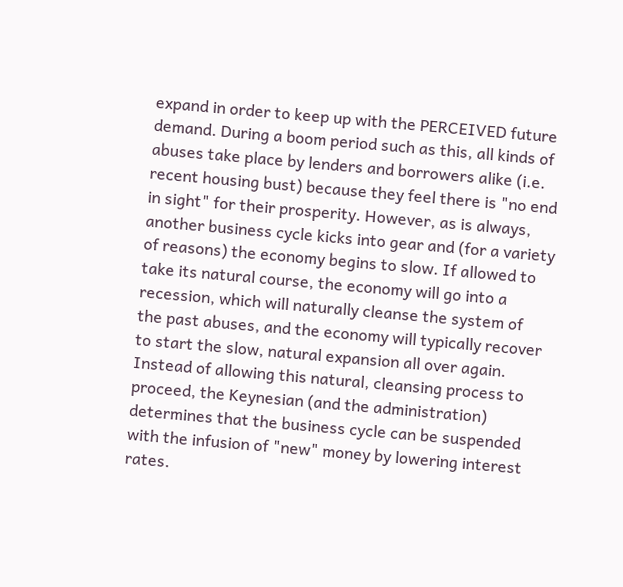expand in order to keep up with the PERCEIVED future demand. During a boom period such as this, all kinds of abuses take place by lenders and borrowers alike (i.e. recent housing bust) because they feel there is "no end in sight" for their prosperity. However, as is always, another business cycle kicks into gear and (for a variety of reasons) the economy begins to slow. If allowed to take its natural course, the economy will go into a recession, which will naturally cleanse the system of the past abuses, and the economy will typically recover to start the slow, natural expansion all over again. Instead of allowing this natural, cleansing process to proceed, the Keynesian (and the administration) determines that the business cycle can be suspended with the infusion of "new" money by lowering interest rates.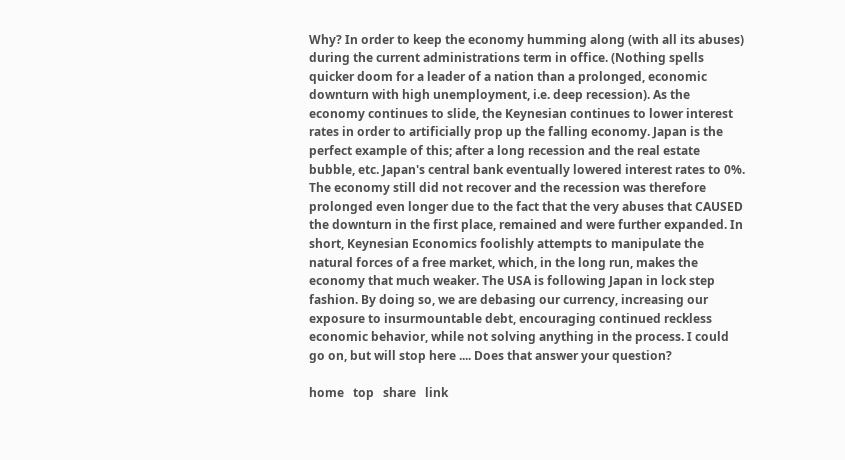Why? In order to keep the economy humming along (with all its abuses) during the current administrations term in office. (Nothing spells quicker doom for a leader of a nation than a prolonged, economic downturn with high unemployment, i.e. deep recession). As the economy continues to slide, the Keynesian continues to lower interest rates in order to artificially prop up the falling economy. Japan is the perfect example of this; after a long recession and the real estate bubble, etc. Japan's central bank eventually lowered interest rates to 0%. The economy still did not recover and the recession was therefore prolonged even longer due to the fact that the very abuses that CAUSED the downturn in the first place, remained and were further expanded. In short, Keynesian Economics foolishly attempts to manipulate the natural forces of a free market, which, in the long run, makes the economy that much weaker. The USA is following Japan in lock step fashion. By doing so, we are debasing our currency, increasing our exposure to insurmountable debt, encouraging continued reckless economic behavior, while not solving anything in the process. I could go on, but will stop here .... Does that answer your question?

home   top   share   link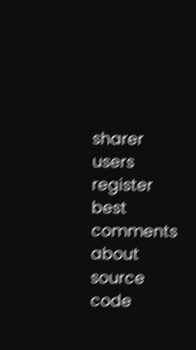sharer   users   register   best comments   about   source code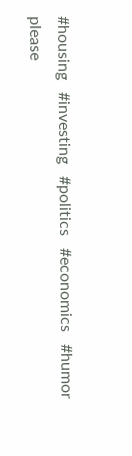#housing   #investing   #politics   #economics   #humor
please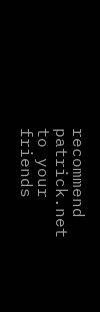recommend patrick.net to your friends